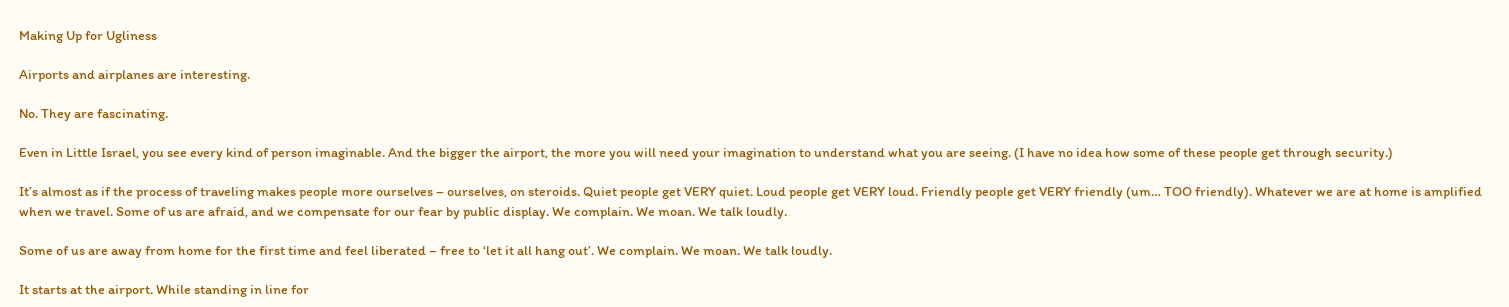Making Up for Ugliness

Airports and airplanes are interesting.

No. They are fascinating.

Even in Little Israel, you see every kind of person imaginable. And the bigger the airport, the more you will need your imagination to understand what you are seeing. (I have no idea how some of these people get through security.)

It’s almost as if the process of traveling makes people more ourselves – ourselves, on steroids. Quiet people get VERY quiet. Loud people get VERY loud. Friendly people get VERY friendly (um… TOO friendly). Whatever we are at home is amplified when we travel. Some of us are afraid, and we compensate for our fear by public display. We complain. We moan. We talk loudly.

Some of us are away from home for the first time and feel liberated – free to ‘let it all hang out’. We complain. We moan. We talk loudly.

It starts at the airport. While standing in line for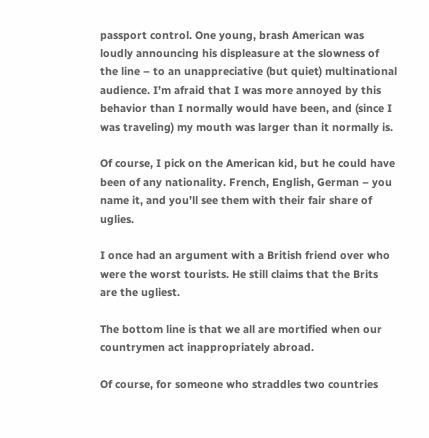passport control. One young, brash American was loudly announcing his displeasure at the slowness of the line – to an unappreciative (but quiet) multinational audience. I’m afraid that I was more annoyed by this behavior than I normally would have been, and (since I was traveling) my mouth was larger than it normally is.

Of course, I pick on the American kid, but he could have been of any nationality. French, English, German – you name it, and you’ll see them with their fair share of uglies.

I once had an argument with a British friend over who were the worst tourists. He still claims that the Brits are the ugliest.

The bottom line is that we all are mortified when our countrymen act inappropriately abroad.

Of course, for someone who straddles two countries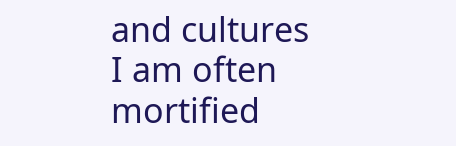and cultures I am often mortified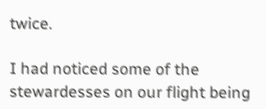twice.

I had noticed some of the stewardesses on our flight being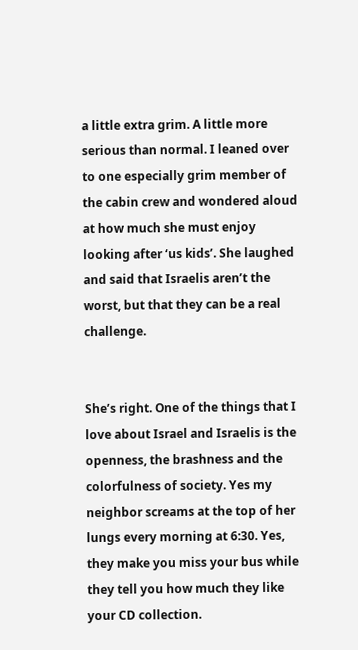a little extra grim. A little more serious than normal. I leaned over to one especially grim member of the cabin crew and wondered aloud at how much she must enjoy looking after ‘us kids’. She laughed and said that Israelis aren’t the worst, but that they can be a real challenge.


She’s right. One of the things that I love about Israel and Israelis is the openness, the brashness and the colorfulness of society. Yes my neighbor screams at the top of her lungs every morning at 6:30. Yes, they make you miss your bus while they tell you how much they like your CD collection.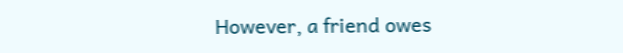However, a friend owes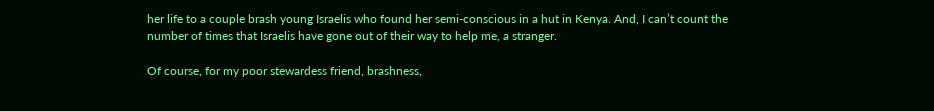her life to a couple brash young Israelis who found her semi-conscious in a hut in Kenya. And, I can’t count the number of times that Israelis have gone out of their way to help me, a stranger.

Of course, for my poor stewardess friend, brashness,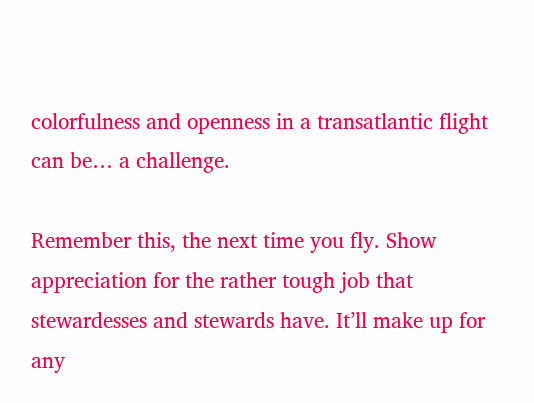colorfulness and openness in a transatlantic flight can be… a challenge.

Remember this, the next time you fly. Show appreciation for the rather tough job that stewardesses and stewards have. It’ll make up for any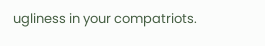ugliness in your compatriots.